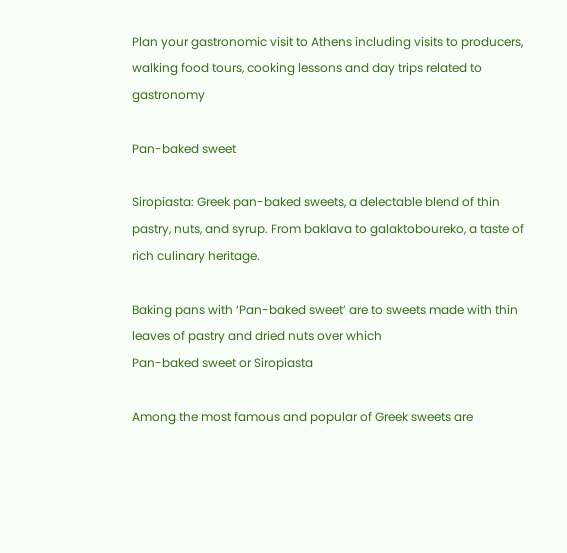Plan your gastronomic visit to Athens including visits to producers, walking food tours, cooking lessons and day trips related to gastronomy

Pan-baked sweet

Siropiasta: Greek pan-baked sweets, a delectable blend of thin pastry, nuts, and syrup. From baklava to galaktoboureko, a taste of rich culinary heritage.

Baking pans with ‘Pan-baked sweet’ are to sweets made with thin leaves of pastry and dried nuts over which
Pan-baked sweet or Siropiasta

Among the most famous and popular of Greek sweets are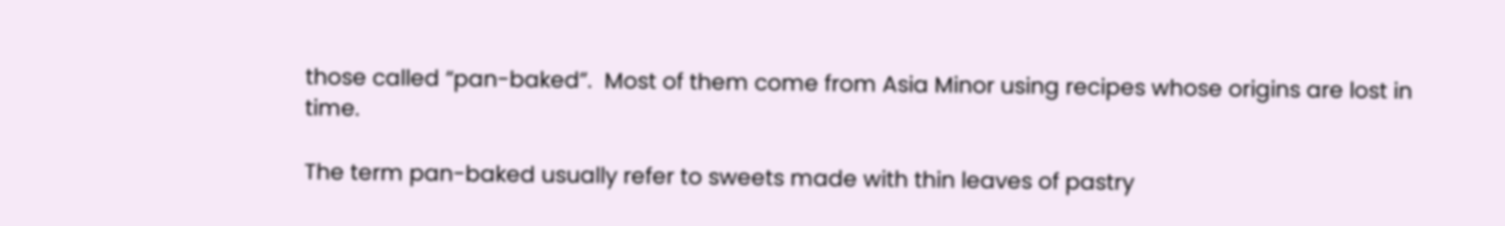those called “pan-baked”.  Most of them come from Asia Minor using recipes whose origins are lost in time.

The term pan-baked usually refer to sweets made with thin leaves of pastry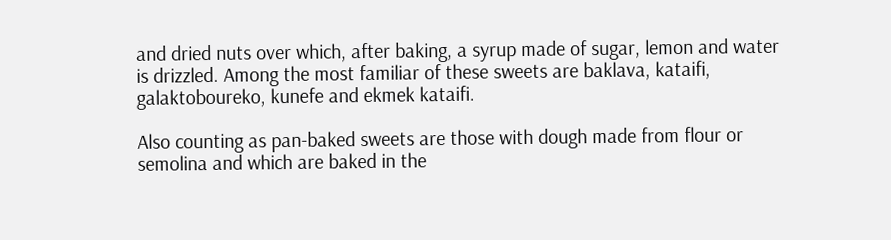and dried nuts over which, after baking, a syrup made of sugar, lemon and water is drizzled. Among the most familiar of these sweets are baklava, kataifi, galaktoboureko, kunefe and ekmek kataifi.

Also counting as pan-baked sweets are those with dough made from flour or semolina and which are baked in the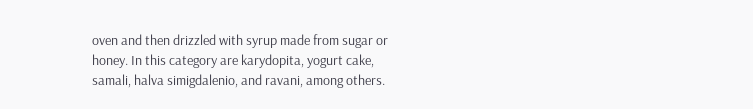oven and then drizzled with syrup made from sugar or honey. In this category are karydopita, yogurt cake, samali, halva simigdalenio, and ravani, among others.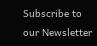Subscribe to our Newsletter